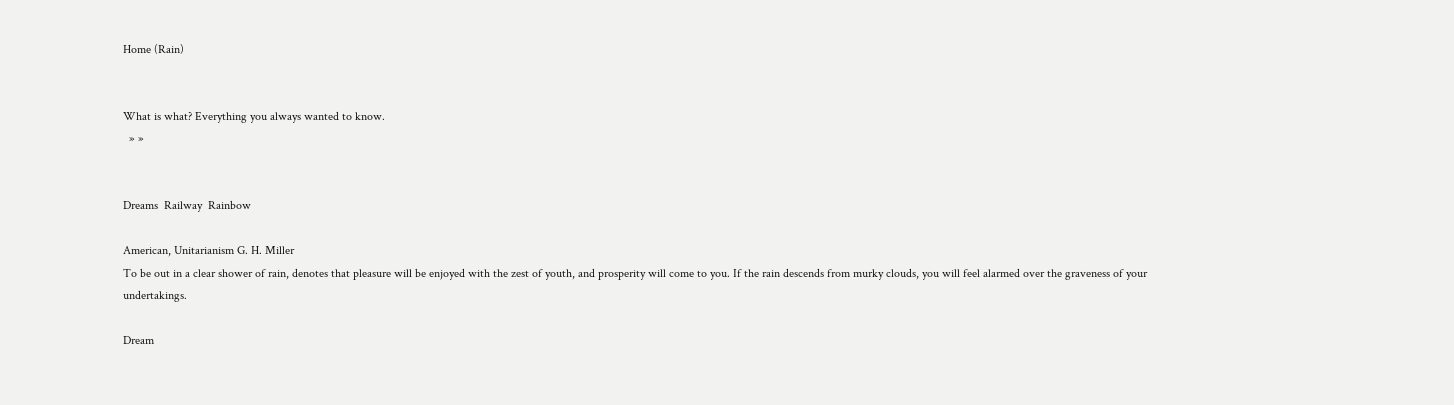Home (Rain)


What is what? Everything you always wanted to know.
  » »


Dreams  Railway  Rainbow

American, Unitarianism G. H. Miller
To be out in a clear shower of rain, denotes that pleasure will be enjoyed with the zest of youth, and prosperity will come to you. If the rain descends from murky clouds, you will feel alarmed over the graveness of your undertakings.

Dream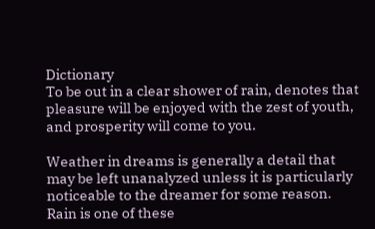Dictionary
To be out in a clear shower of rain, denotes that pleasure will be enjoyed with the zest of youth, and prosperity will come to you.

Weather in dreams is generally a detail that may be left unanalyzed unless it is particularly noticeable to the dreamer for some reason. Rain is one of these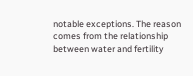notable exceptions. The reason comes from the relationship between water and fertility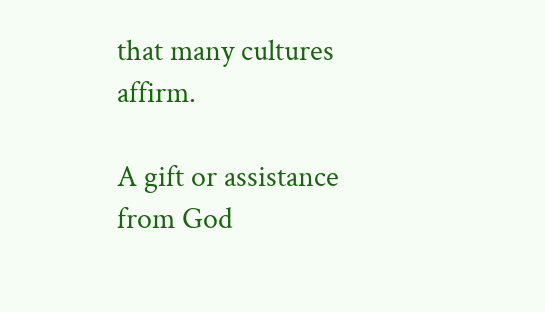that many cultures affirm.

A gift or assistance from God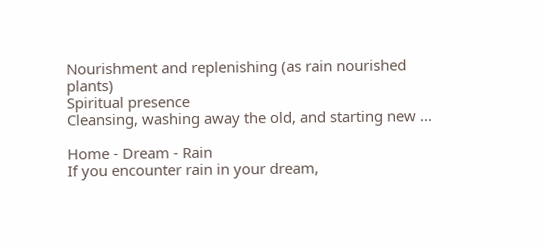Nourishment and replenishing (as rain nourished plants)
Spiritual presence
Cleansing, washing away the old, and starting new ...

Home - Dream - Rain
If you encounter rain in your dream,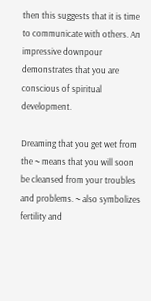then this suggests that it is time to communicate with others. An impressive downpour demonstrates that you are conscious of spiritual development.

Dreaming that you get wet from the ~ means that you will soon be cleansed from your troubles and problems. ~ also symbolizes fertility and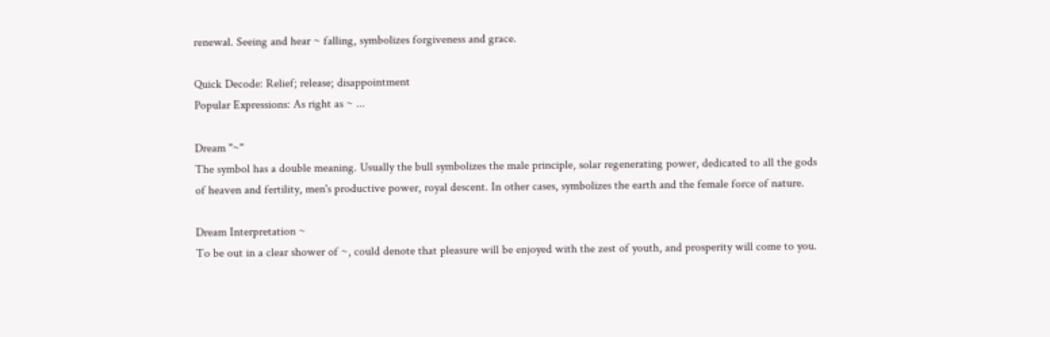renewal. Seeing and hear ~ falling, symbolizes forgiveness and grace.

Quick Decode: Relief; release; disappointment
Popular Expressions: As right as ~ ...

Dream "~"
The symbol has a double meaning. Usually the bull symbolizes the male principle, solar regenerating power, dedicated to all the gods of heaven and fertility, men's productive power, royal descent. In other cases, symbolizes the earth and the female force of nature.

Dream Interpretation ~
To be out in a clear shower of ~, could denote that pleasure will be enjoyed with the zest of youth, and prosperity will come to you.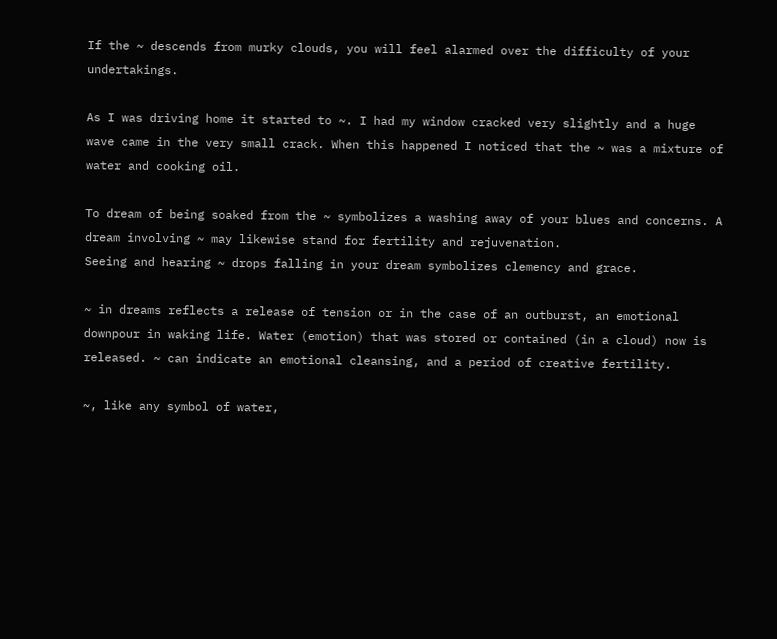If the ~ descends from murky clouds, you will feel alarmed over the difficulty of your undertakings.

As I was driving home it started to ~. I had my window cracked very slightly and a huge wave came in the very small crack. When this happened I noticed that the ~ was a mixture of water and cooking oil.

To dream of being soaked from the ~ symbolizes a washing away of your blues and concerns. A dream involving ~ may likewise stand for fertility and rejuvenation.
Seeing and hearing ~ drops falling in your dream symbolizes clemency and grace.

~ in dreams reflects a release of tension or in the case of an outburst, an emotional downpour in waking life. Water (emotion) that was stored or contained (in a cloud) now is released. ~ can indicate an emotional cleansing, and a period of creative fertility.

~, like any symbol of water,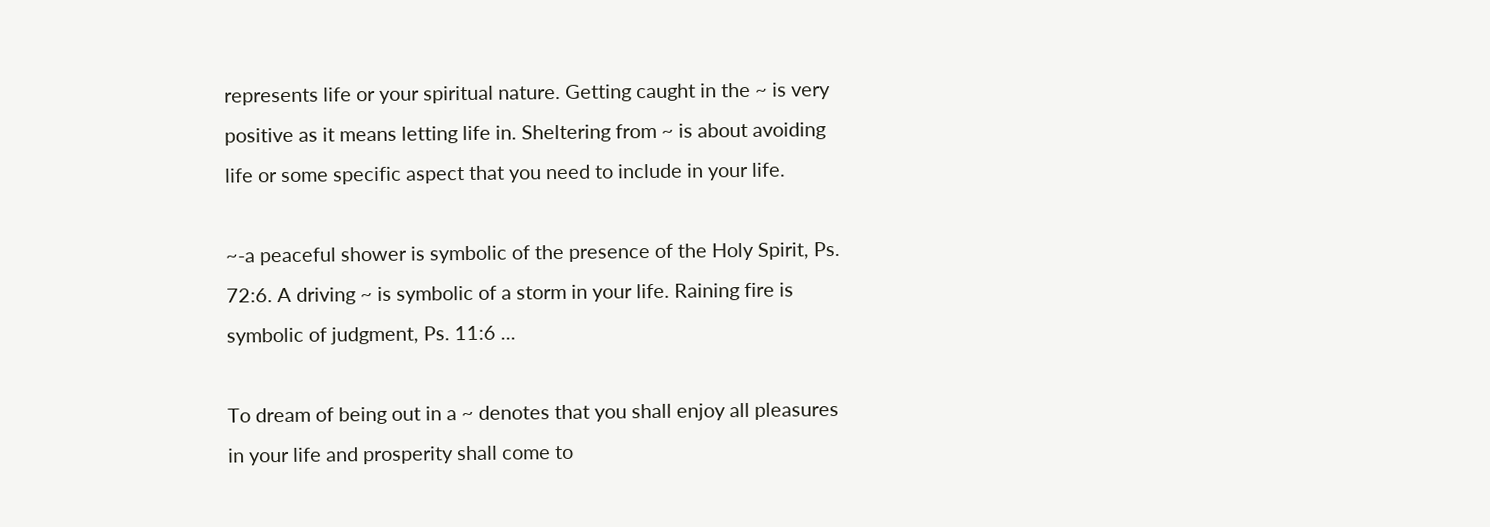represents life or your spiritual nature. Getting caught in the ~ is very positive as it means letting life in. Sheltering from ~ is about avoiding life or some specific aspect that you need to include in your life.

~-a peaceful shower is symbolic of the presence of the Holy Spirit, Ps. 72:6. A driving ~ is symbolic of a storm in your life. Raining fire is symbolic of judgment, Ps. 11:6 ...

To dream of being out in a ~ denotes that you shall enjoy all pleasures in your life and prosperity shall come to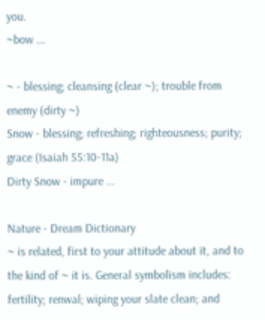you.
~bow ...

~ - blessing; cleansing (clear ~); trouble from enemy (dirty ~)
Snow - blessing; refreshing; righteousness; purity; grace (Isaiah 55:10-11a)
Dirty Snow - impure ...

Nature - Dream Dictionary
~ is related, first to your attitude about it, and to the kind of ~ it is. General symbolism includes: fertility; renwal; wiping your slate clean; and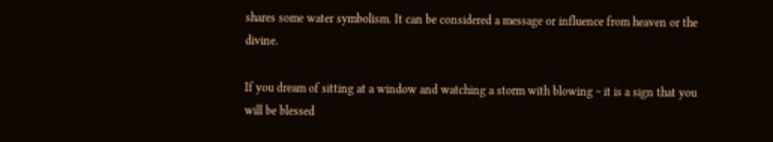shares some water symbolism. It can be considered a message or influence from heaven or the divine.

If you dream of sitting at a window and watching a storm with blowing ~ it is a sign that you will be blessed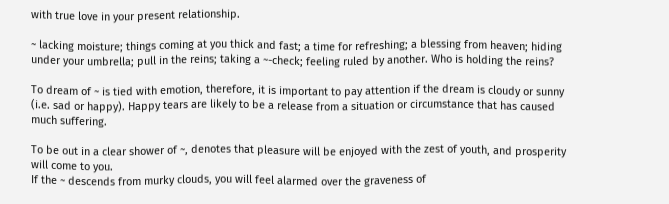with true love in your present relationship.

~ lacking moisture; things coming at you thick and fast; a time for refreshing; a blessing from heaven; hiding under your umbrella; pull in the reins; taking a ~-check; feeling ruled by another. Who is holding the reins?

To dream of ~ is tied with emotion, therefore, it is important to pay attention if the dream is cloudy or sunny (i.e. sad or happy). Happy tears are likely to be a release from a situation or circumstance that has caused much suffering.

To be out in a clear shower of ~, denotes that pleasure will be enjoyed with the zest of youth, and prosperity will come to you.
If the ~ descends from murky clouds, you will feel alarmed over the graveness of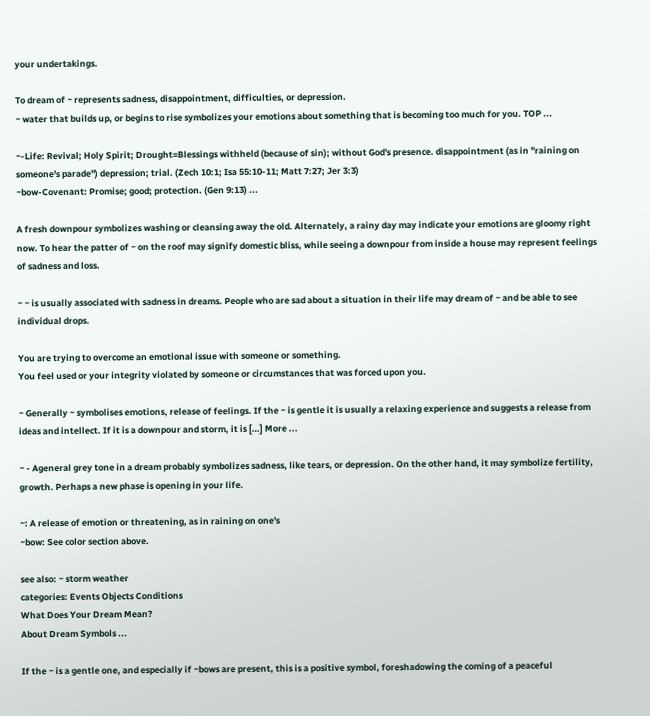your undertakings.

To dream of ~ represents sadness, disappointment, difficulties, or depression.
~ water that builds up, or begins to rise symbolizes your emotions about something that is becoming too much for you. TOP ...

~-Life: Revival; Holy Spirit; Drought=Blessings withheld (because of sin); without God's presence. disappointment (as in "raining on someone's parade") depression; trial. (Zech 10:1; Isa 55:10-11; Matt 7:27; Jer 3:3)
~bow-Covenant: Promise; good; protection. (Gen 9:13) ...

A fresh downpour symbolizes washing or cleansing away the old. Alternately, a rainy day may indicate your emotions are gloomy right now. To hear the patter of ~ on the roof may signify domestic bliss, while seeing a downpour from inside a house may represent feelings of sadness and loss.

~ ~ is usually associated with sadness in dreams. People who are sad about a situation in their life may dream of ~ and be able to see individual drops.

You are trying to overcome an emotional issue with someone or something.
You feel used or your integrity violated by someone or circumstances that was forced upon you.

~ Generally ~ symbolises emotions, release of feelings. If the ~ is gentle it is usually a relaxing experience and suggests a release from ideas and intellect. If it is a downpour and storm, it is […] More ...

~ - Ageneral grey tone in a dream probably symbolizes sadness, like tears, or depression. On the other hand, it may symbolize fertility, growth. Perhaps a new phase is opening in your life.

~: A release of emotion or threatening, as in raining on one's
~bow: See color section above.

see also: ~ storm weather
categories: Events Objects Conditions
What Does Your Dream Mean?
About Dream Symbols ...

If the ~ is a gentle one, and especially if ~bows are present, this is a positive symbol, foreshadowing the coming of a peaceful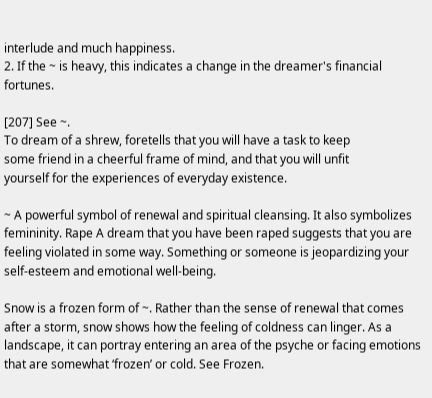interlude and much happiness.
2. If the ~ is heavy, this indicates a change in the dreamer's financial fortunes.

[207] See ~.
To dream of a shrew, foretells that you will have a task to keep
some friend in a cheerful frame of mind, and that you will unfit
yourself for the experiences of everyday existence.

~ A powerful symbol of renewal and spiritual cleansing. It also symbolizes femininity. Rape A dream that you have been raped suggests that you are feeling violated in some way. Something or someone is jeopardizing your self-esteem and emotional well-being.

Snow is a frozen form of ~. Rather than the sense of renewal that comes after a storm, snow shows how the feeling of coldness can linger. As a landscape, it can portray entering an area of the psyche or facing emotions that are somewhat ‘frozen’ or cold. See Frozen.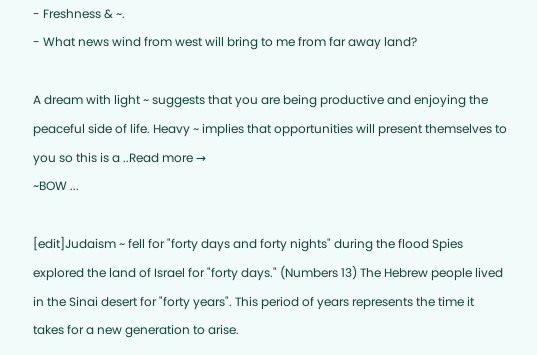- Freshness & ~.
- What news wind from west will bring to me from far away land?

A dream with light ~ suggests that you are being productive and enjoying the peaceful side of life. Heavy ~ implies that opportunities will present themselves to you so this is a ..Read more →
~BOW ...

[edit]Judaism ~ fell for "forty days and forty nights" during the flood Spies explored the land of Israel for "forty days." (Numbers 13) The Hebrew people lived in the Sinai desert for "forty years". This period of years represents the time it takes for a new generation to arise.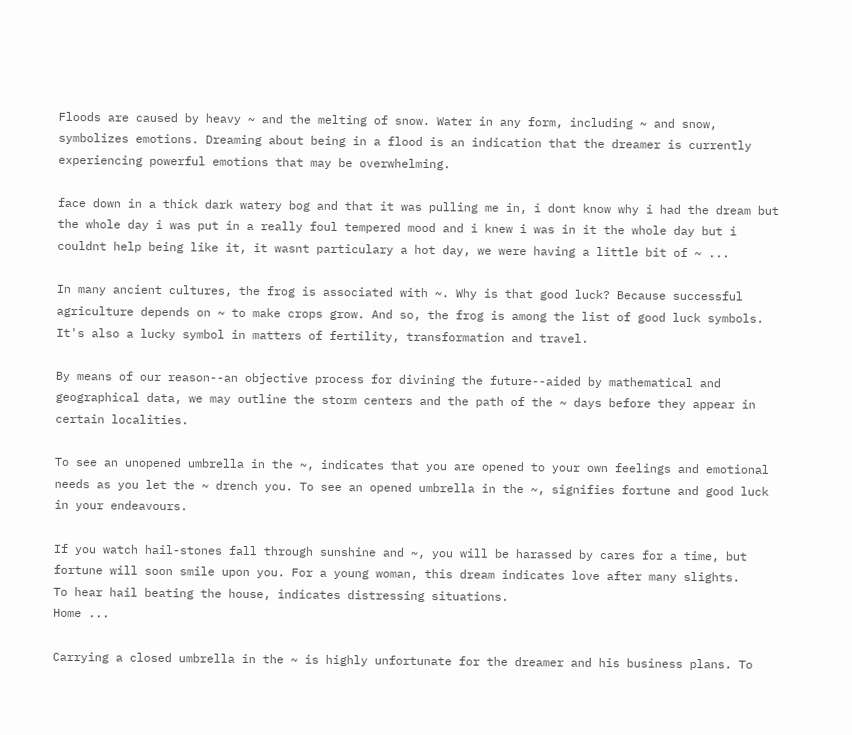Floods are caused by heavy ~ and the melting of snow. Water in any form, including ~ and snow, symbolizes emotions. Dreaming about being in a flood is an indication that the dreamer is currently experiencing powerful emotions that may be overwhelming.

face down in a thick dark watery bog and that it was pulling me in, i dont know why i had the dream but the whole day i was put in a really foul tempered mood and i knew i was in it the whole day but i couldnt help being like it, it wasnt particulary a hot day, we were having a little bit of ~ ...

In many ancient cultures, the frog is associated with ~. Why is that good luck? Because successful agriculture depends on ~ to make crops grow. And so, the frog is among the list of good luck symbols. It's also a lucky symbol in matters of fertility, transformation and travel.

By means of our reason--an objective process for divining the future--aided by mathematical and geographical data, we may outline the storm centers and the path of the ~ days before they appear in certain localities.

To see an unopened umbrella in the ~, indicates that you are opened to your own feelings and emotional needs as you let the ~ drench you. To see an opened umbrella in the ~, signifies fortune and good luck in your endeavours.

If you watch hail-stones fall through sunshine and ~, you will be harassed by cares for a time, but fortune will soon smile upon you. For a young woman, this dream indicates love after many slights.
To hear hail beating the house, indicates distressing situations.
Home ...

Carrying a closed umbrella in the ~ is highly unfortunate for the dreamer and his business plans. To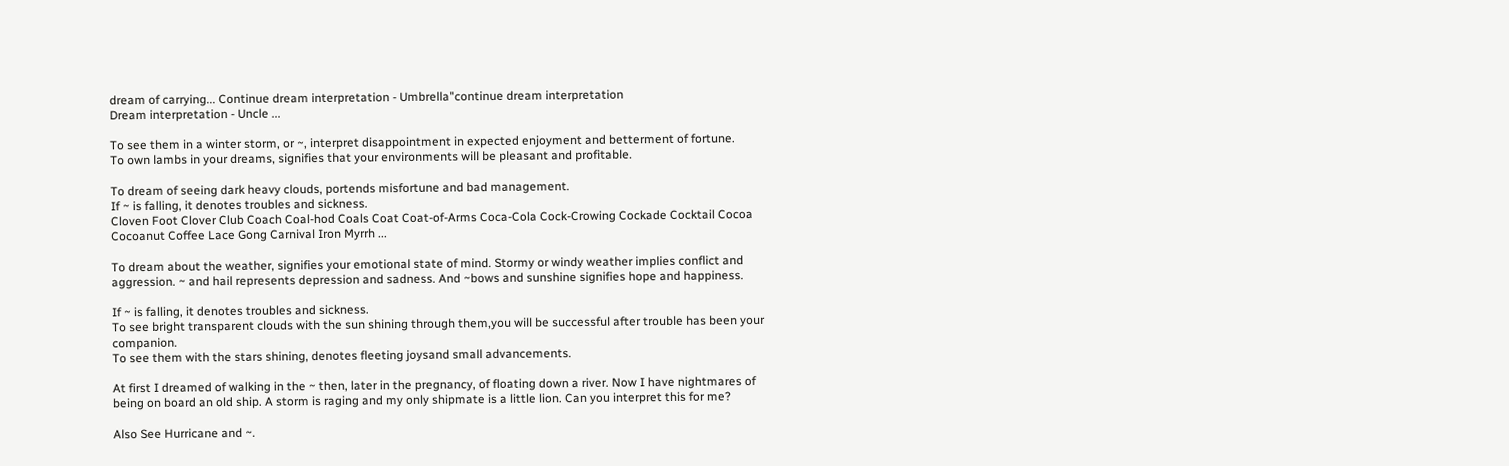dream of carrying... Continue dream interpretation - Umbrella"continue dream interpretation
Dream interpretation - Uncle ...

To see them in a winter storm, or ~, interpret disappointment in expected enjoyment and betterment of fortune.
To own lambs in your dreams, signifies that your environments will be pleasant and profitable.

To dream of seeing dark heavy clouds, portends misfortune and bad management.
If ~ is falling, it denotes troubles and sickness.
Cloven Foot Clover Club Coach Coal-hod Coals Coat Coat-of-Arms Coca-Cola Cock-Crowing Cockade Cocktail Cocoa Cocoanut Coffee Lace Gong Carnival Iron Myrrh ...

To dream about the weather, signifies your emotional state of mind. Stormy or windy weather implies conflict and aggression. ~ and hail represents depression and sadness. And ~bows and sunshine signifies hope and happiness.

If ~ is falling, it denotes troubles and sickness.
To see bright transparent clouds with the sun shining through them,you will be successful after trouble has been your companion.
To see them with the stars shining, denotes fleeting joysand small advancements.

At first I dreamed of walking in the ~ then, later in the pregnancy, of floating down a river. Now I have nightmares of being on board an old ship. A storm is raging and my only shipmate is a little lion. Can you interpret this for me?

Also See Hurricane and ~.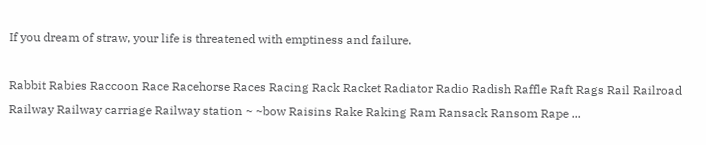If you dream of straw, your life is threatened with emptiness and failure.

Rabbit Rabies Raccoon Race Racehorse Races Racing Rack Racket Radiator Radio Radish Raffle Raft Rags Rail Railroad Railway Railway carriage Railway station ~ ~bow Raisins Rake Raking Ram Ransack Ransom Rape ...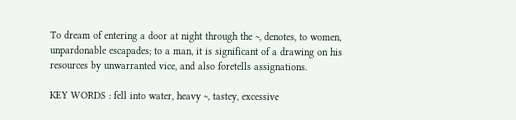To dream of entering a door at night through the ~, denotes, to women, unpardonable escapades; to a man, it is significant of a drawing on his resources by unwarranted vice, and also foretells assignations.

KEY WORDS : fell into water, heavy ~, tastey, excessive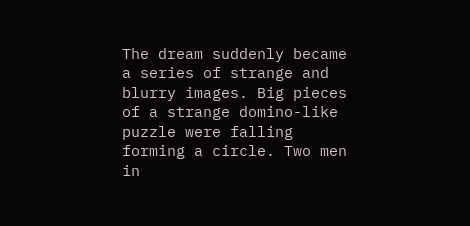The dream suddenly became a series of strange and blurry images. Big pieces of a strange domino-like puzzle were falling forming a circle. Two men in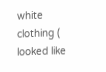white clothing ( looked like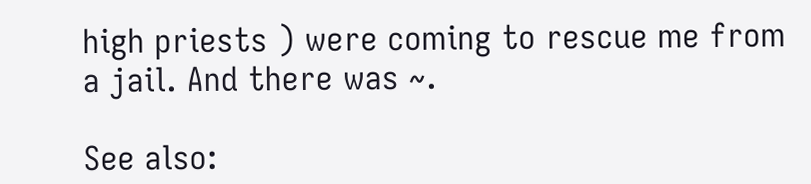high priests ) were coming to rescue me from a jail. And there was ~.

See also: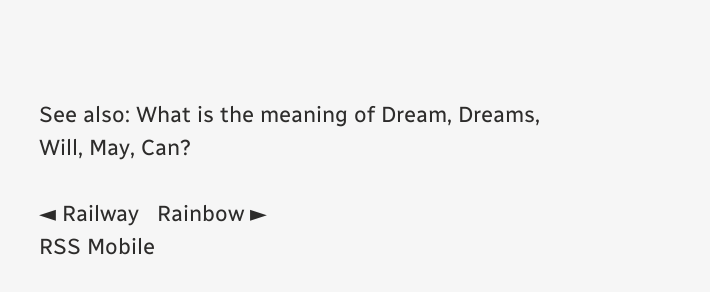See also: What is the meaning of Dream, Dreams, Will, May, Can?

◄ Railway   Rainbow ►
RSS Mobile